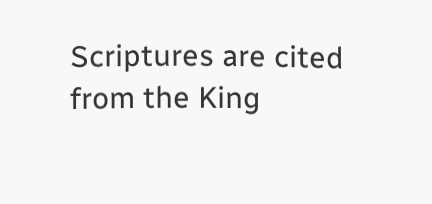Scriptures are cited from the King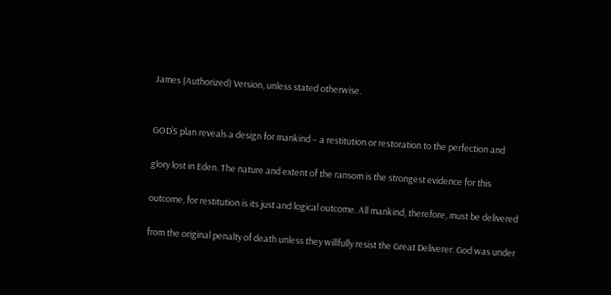James (Authorized) Version, unless stated otherwise.


GOD’S plan reveals a design for mankind – a restitution or restoration to the perfection and

glory lost in Eden. The nature and extent of the ransom is the strongest evidence for this

outcome, for restitution is its just and logical outcome. All mankind, therefore, must be delivered

from the original penalty of death unless they willfully resist the Great Deliverer. God was under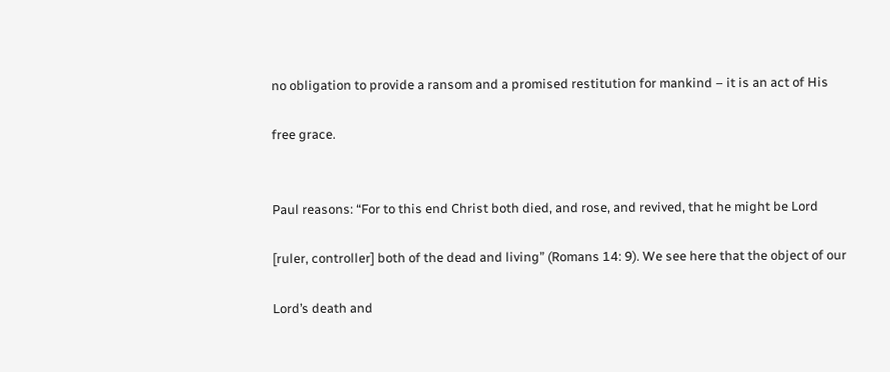no obligation to provide a ransom and a promised restitution for mankind – it is an act of His

free grace.


Paul reasons: “For to this end Christ both died, and rose, and revived, that he might be Lord

[ruler, controller] both of the dead and living” (Romans 14: 9). We see here that the object of our

Lord’s death and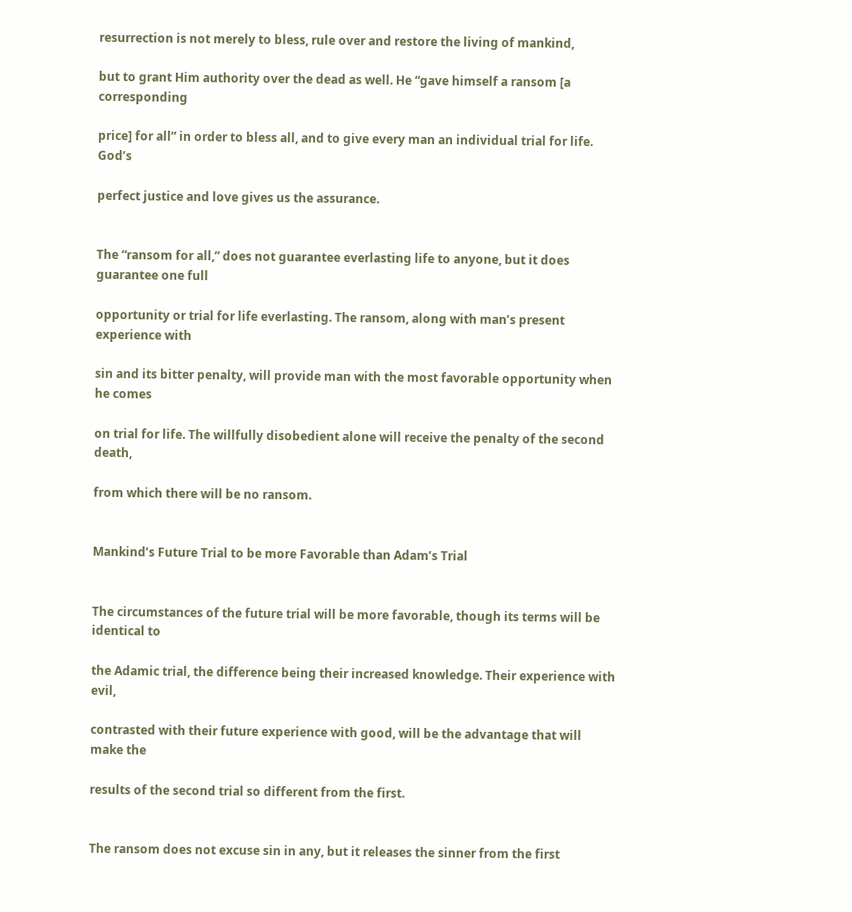resurrection is not merely to bless, rule over and restore the living of mankind,

but to grant Him authority over the dead as well. He “gave himself a ransom [a corresponding

price] for all” in order to bless all, and to give every man an individual trial for life. God’s

perfect justice and love gives us the assurance.


The “ransom for all,” does not guarantee everlasting life to anyone, but it does guarantee one full

opportunity or trial for life everlasting. The ransom, along with man’s present experience with

sin and its bitter penalty, will provide man with the most favorable opportunity when he comes

on trial for life. The willfully disobedient alone will receive the penalty of the second death,

from which there will be no ransom.


Mankind’s Future Trial to be more Favorable than Adam’s Trial


The circumstances of the future trial will be more favorable, though its terms will be identical to

the Adamic trial, the difference being their increased knowledge. Their experience with evil,

contrasted with their future experience with good, will be the advantage that will make the

results of the second trial so different from the first.


The ransom does not excuse sin in any, but it releases the sinner from the first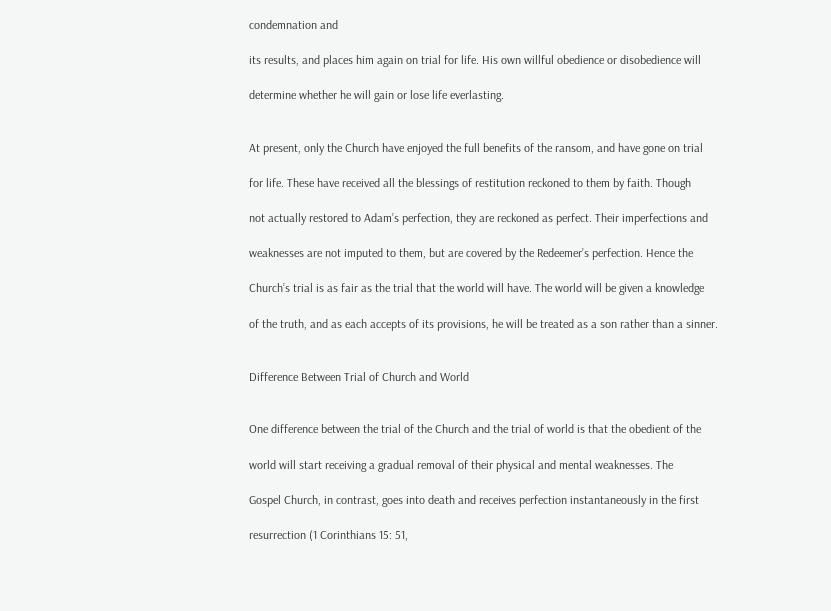condemnation and

its results, and places him again on trial for life. His own willful obedience or disobedience will

determine whether he will gain or lose life everlasting.


At present, only the Church have enjoyed the full benefits of the ransom, and have gone on trial

for life. These have received all the blessings of restitution reckoned to them by faith. Though

not actually restored to Adam’s perfection, they are reckoned as perfect. Their imperfections and

weaknesses are not imputed to them, but are covered by the Redeemer’s perfection. Hence the

Church’s trial is as fair as the trial that the world will have. The world will be given a knowledge

of the truth, and as each accepts of its provisions, he will be treated as a son rather than a sinner.


Difference Between Trial of Church and World


One difference between the trial of the Church and the trial of world is that the obedient of the

world will start receiving a gradual removal of their physical and mental weaknesses. The

Gospel Church, in contrast, goes into death and receives perfection instantaneously in the first

resurrection (1 Corinthians 15: 51,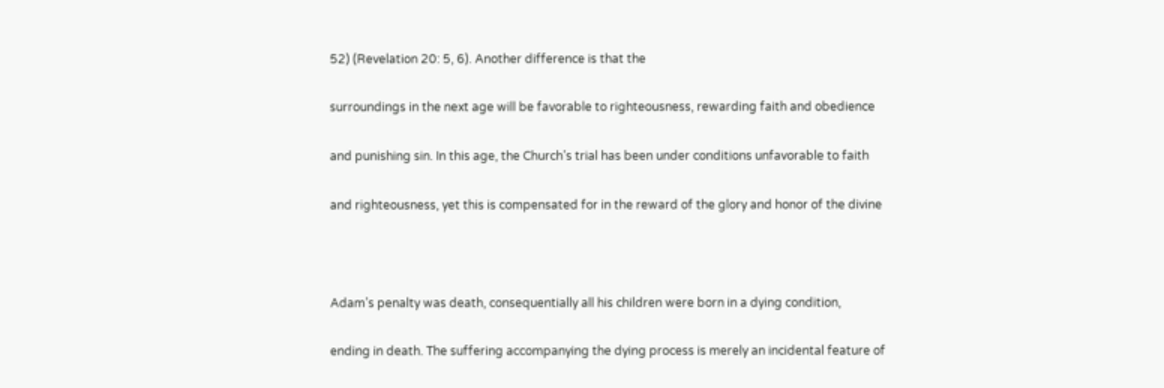52) (Revelation 20: 5, 6). Another difference is that the

surroundings in the next age will be favorable to righteousness, rewarding faith and obedience

and punishing sin. In this age, the Church’s trial has been under conditions unfavorable to faith

and righteousness, yet this is compensated for in the reward of the glory and honor of the divine



Adam’s penalty was death, consequentially all his children were born in a dying condition,

ending in death. The suffering accompanying the dying process is merely an incidental feature of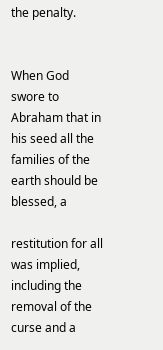the penalty.


When God swore to Abraham that in his seed all the families of the earth should be blessed, a

restitution for all was implied, including the removal of the curse and a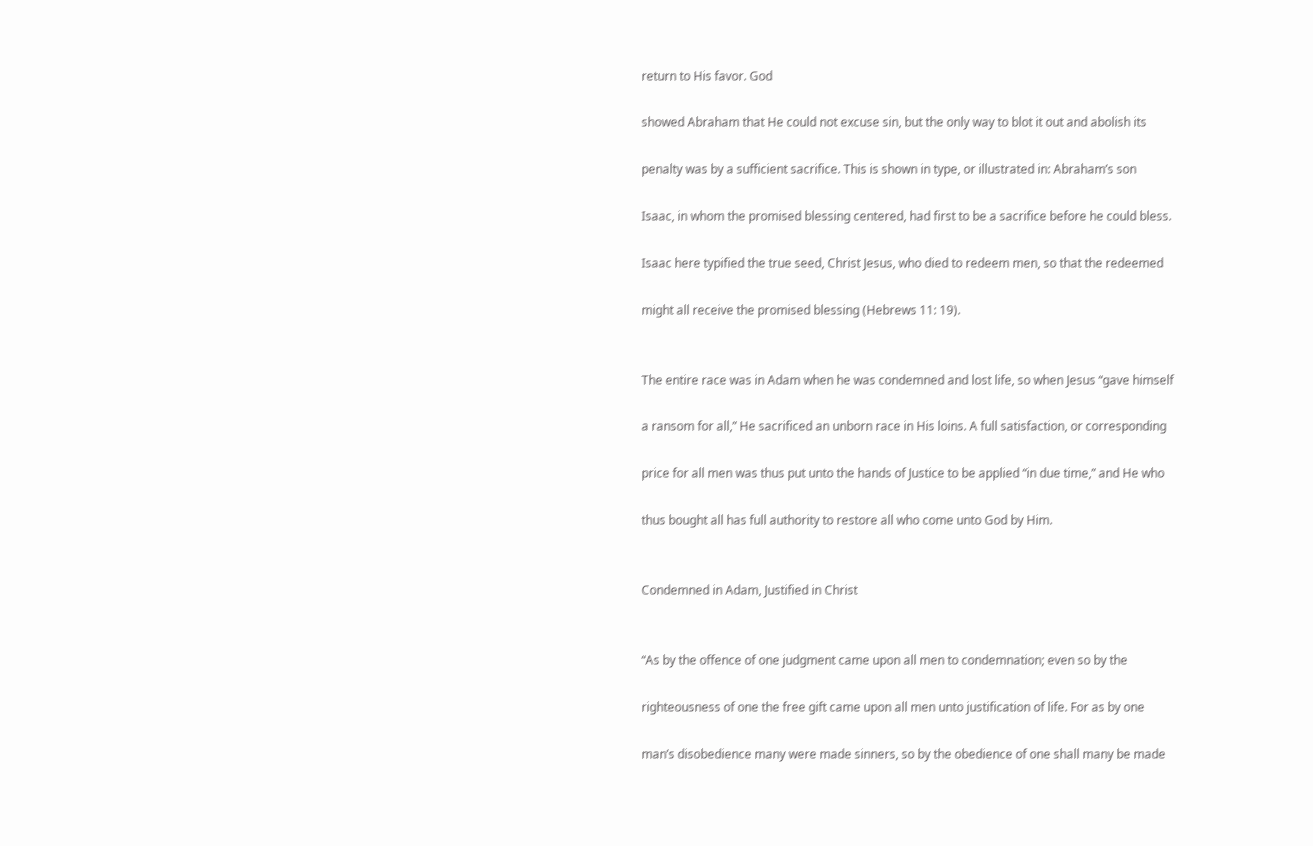return to His favor. God

showed Abraham that He could not excuse sin, but the only way to blot it out and abolish its

penalty was by a sufficient sacrifice. This is shown in type, or illustrated in: Abraham’s son

Isaac, in whom the promised blessing centered, had first to be a sacrifice before he could bless.

Isaac here typified the true seed, Christ Jesus, who died to redeem men, so that the redeemed

might all receive the promised blessing (Hebrews 11: 19).


The entire race was in Adam when he was condemned and lost life, so when Jesus “gave himself

a ransom for all,” He sacrificed an unborn race in His loins. A full satisfaction, or corresponding

price for all men was thus put unto the hands of Justice to be applied “in due time,” and He who

thus bought all has full authority to restore all who come unto God by Him.


Condemned in Adam, Justified in Christ


“As by the offence of one judgment came upon all men to condemnation; even so by the

righteousness of one the free gift came upon all men unto justification of life. For as by one

man’s disobedience many were made sinners, so by the obedience of one shall many be made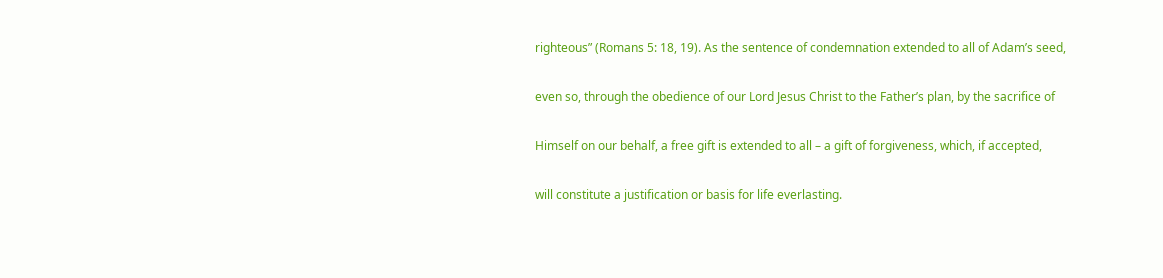righteous” (Romans 5: 18, 19). As the sentence of condemnation extended to all of Adam’s seed,

even so, through the obedience of our Lord Jesus Christ to the Father’s plan, by the sacrifice of

Himself on our behalf, a free gift is extended to all – a gift of forgiveness, which, if accepted,

will constitute a justification or basis for life everlasting.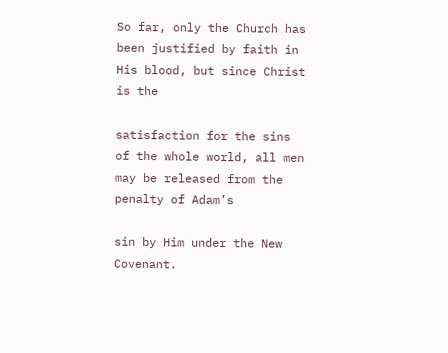So far, only the Church has been justified by faith in His blood, but since Christ is the

satisfaction for the sins of the whole world, all men may be released from the penalty of Adam’s

sin by Him under the New Covenant.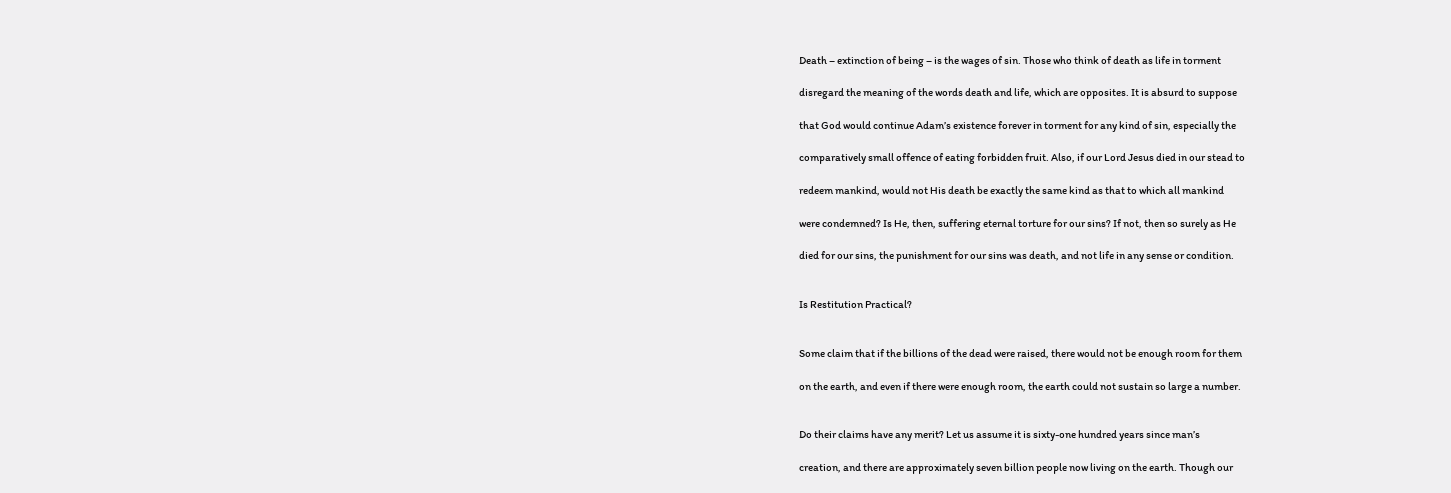Death – extinction of being – is the wages of sin. Those who think of death as life in torment

disregard the meaning of the words death and life, which are opposites. It is absurd to suppose

that God would continue Adam’s existence forever in torment for any kind of sin, especially the

comparatively small offence of eating forbidden fruit. Also, if our Lord Jesus died in our stead to

redeem mankind, would not His death be exactly the same kind as that to which all mankind

were condemned? Is He, then, suffering eternal torture for our sins? If not, then so surely as He

died for our sins, the punishment for our sins was death, and not life in any sense or condition.


Is Restitution Practical?


Some claim that if the billions of the dead were raised, there would not be enough room for them

on the earth, and even if there were enough room, the earth could not sustain so large a number.


Do their claims have any merit? Let us assume it is sixty-one hundred years since man’s

creation, and there are approximately seven billion people now living on the earth. Though our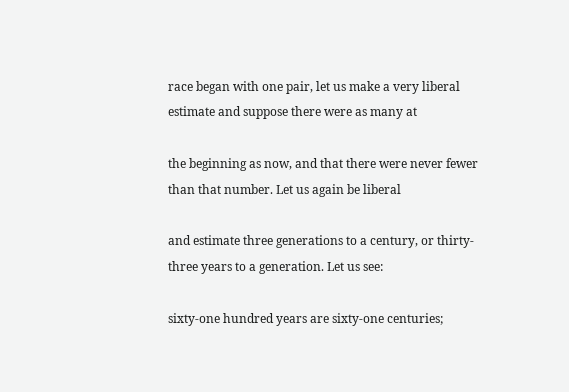race began with one pair, let us make a very liberal estimate and suppose there were as many at

the beginning as now, and that there were never fewer than that number. Let us again be liberal

and estimate three generations to a century, or thirty-three years to a generation. Let us see:

sixty-one hundred years are sixty-one centuries;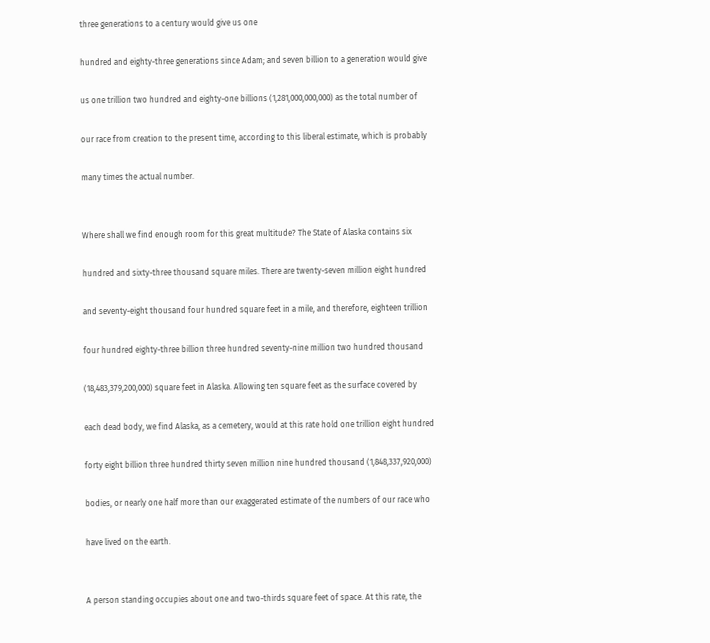three generations to a century would give us one

hundred and eighty-three generations since Adam; and seven billion to a generation would give

us one trillion two hundred and eighty-one billions (1,281,000,000,000) as the total number of

our race from creation to the present time, according to this liberal estimate, which is probably

many times the actual number.


Where shall we find enough room for this great multitude? The State of Alaska contains six

hundred and sixty-three thousand square miles. There are twenty-seven million eight hundred

and seventy-eight thousand four hundred square feet in a mile, and therefore, eighteen trillion

four hundred eighty-three billion three hundred seventy-nine million two hundred thousand

(18,483,379,200,000) square feet in Alaska. Allowing ten square feet as the surface covered by

each dead body, we find Alaska, as a cemetery, would at this rate hold one trillion eight hundred

forty eight billion three hundred thirty seven million nine hundred thousand (1,848,337,920,000)

bodies, or nearly one half more than our exaggerated estimate of the numbers of our race who

have lived on the earth.


A person standing occupies about one and two-thirds square feet of space. At this rate, the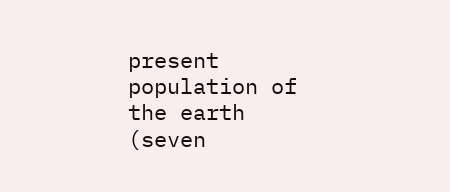present population of the earth (seven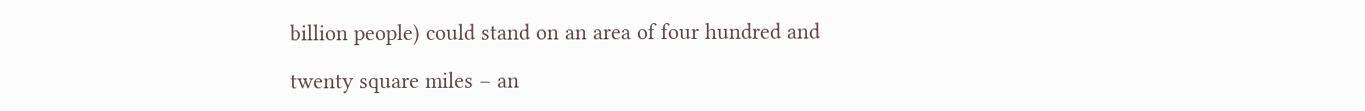billion people) could stand on an area of four hundred and

twenty square miles – an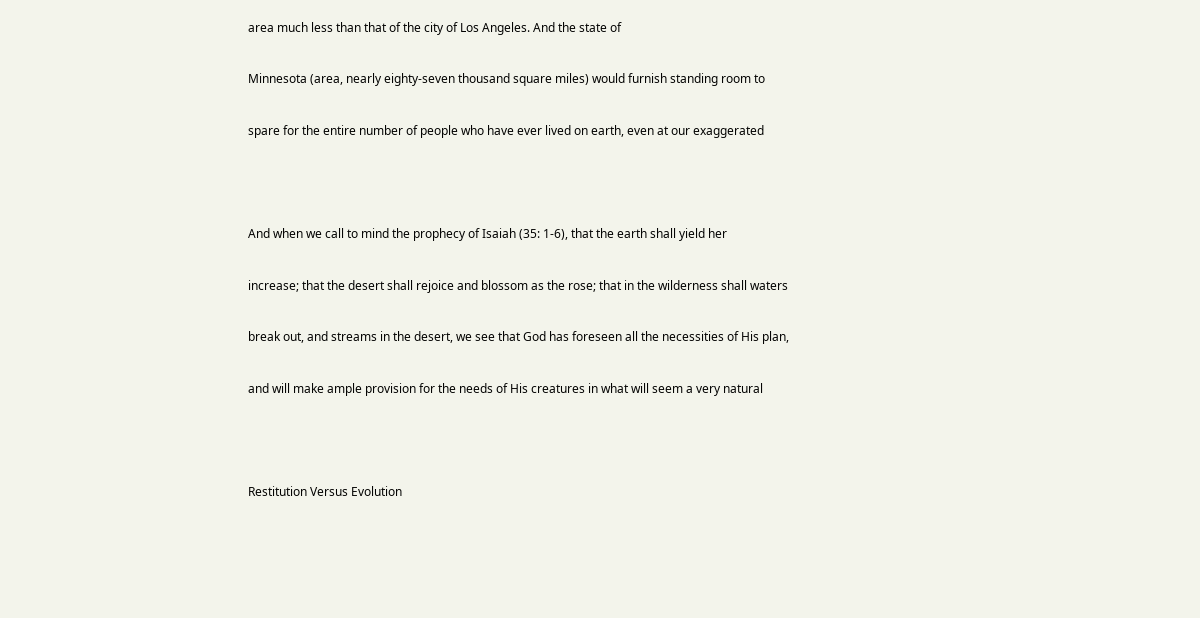area much less than that of the city of Los Angeles. And the state of

Minnesota (area, nearly eighty-seven thousand square miles) would furnish standing room to

spare for the entire number of people who have ever lived on earth, even at our exaggerated



And when we call to mind the prophecy of Isaiah (35: 1-6), that the earth shall yield her

increase; that the desert shall rejoice and blossom as the rose; that in the wilderness shall waters

break out, and streams in the desert, we see that God has foreseen all the necessities of His plan,

and will make ample provision for the needs of His creatures in what will seem a very natural



Restitution Versus Evolution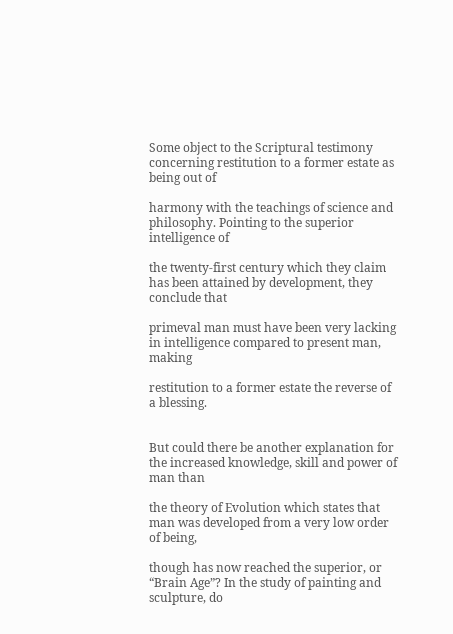Some object to the Scriptural testimony concerning restitution to a former estate as being out of

harmony with the teachings of science and philosophy. Pointing to the superior intelligence of

the twenty-first century which they claim has been attained by development, they conclude that

primeval man must have been very lacking in intelligence compared to present man, making

restitution to a former estate the reverse of a blessing.


But could there be another explanation for the increased knowledge, skill and power of man than

the theory of Evolution which states that man was developed from a very low order of being,

though has now reached the superior, or “Brain Age”? In the study of painting and sculpture, do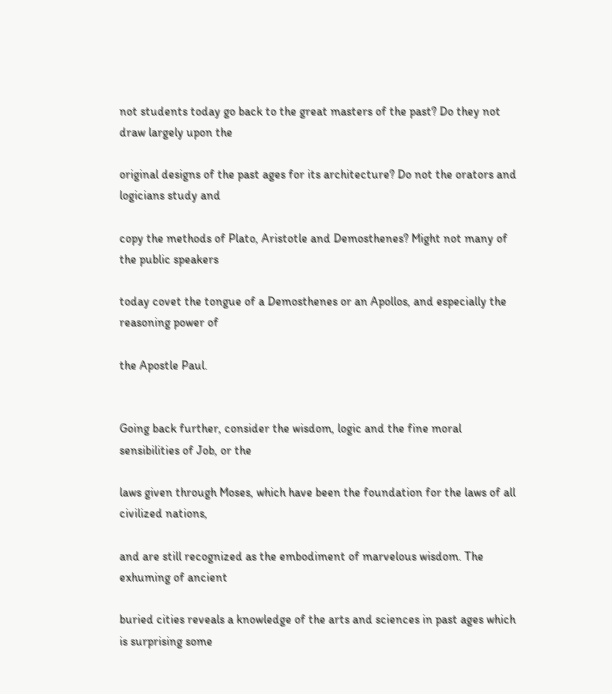not students today go back to the great masters of the past? Do they not draw largely upon the

original designs of the past ages for its architecture? Do not the orators and logicians study and

copy the methods of Plato, Aristotle and Demosthenes? Might not many of the public speakers

today covet the tongue of a Demosthenes or an Apollos, and especially the reasoning power of

the Apostle Paul.


Going back further, consider the wisdom, logic and the fine moral sensibilities of Job, or the

laws given through Moses, which have been the foundation for the laws of all civilized nations,

and are still recognized as the embodiment of marvelous wisdom. The exhuming of ancient

buried cities reveals a knowledge of the arts and sciences in past ages which is surprising some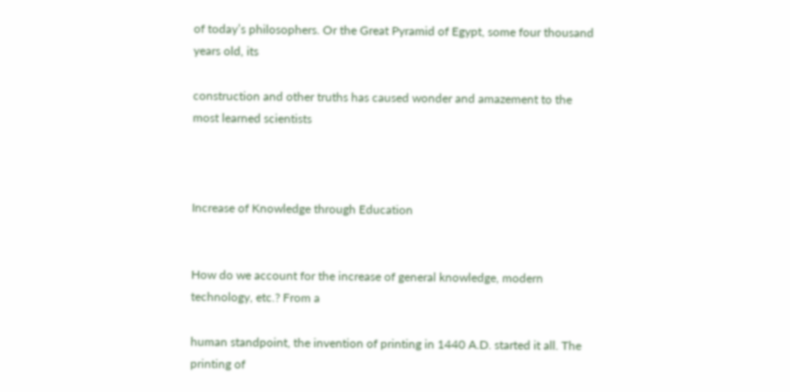of today’s philosophers. Or the Great Pyramid of Egypt, some four thousand years old, its

construction and other truths has caused wonder and amazement to the most learned scientists



Increase of Knowledge through Education


How do we account for the increase of general knowledge, modern technology, etc.? From a

human standpoint, the invention of printing in 1440 A.D. started it all. The printing of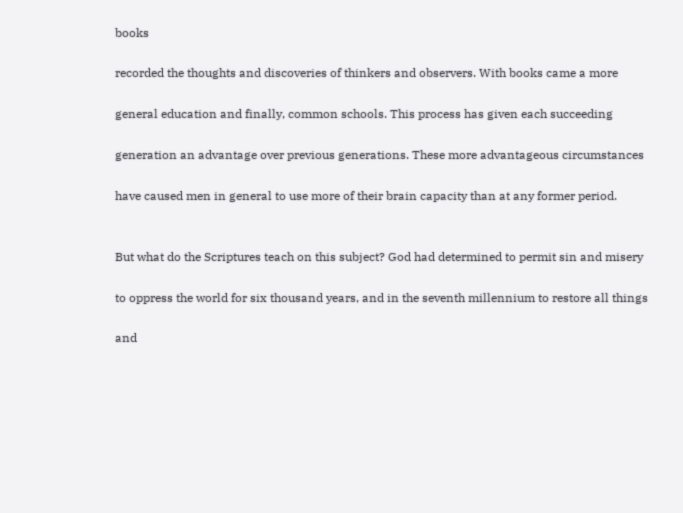books

recorded the thoughts and discoveries of thinkers and observers. With books came a more

general education and finally, common schools. This process has given each succeeding

generation an advantage over previous generations. These more advantageous circumstances

have caused men in general to use more of their brain capacity than at any former period.


But what do the Scriptures teach on this subject? God had determined to permit sin and misery

to oppress the world for six thousand years, and in the seventh millennium to restore all things

and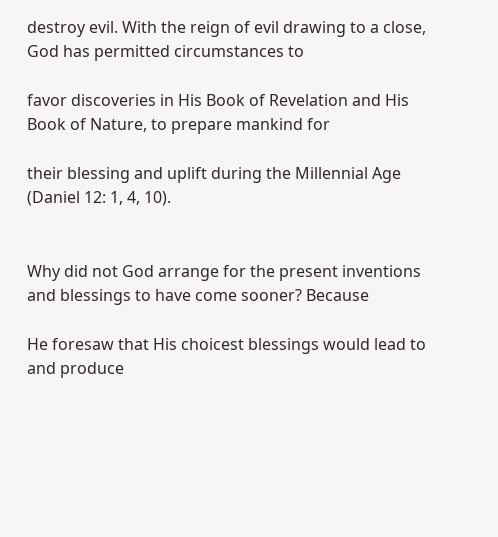destroy evil. With the reign of evil drawing to a close, God has permitted circumstances to

favor discoveries in His Book of Revelation and His Book of Nature, to prepare mankind for

their blessing and uplift during the Millennial Age (Daniel 12: 1, 4, 10).


Why did not God arrange for the present inventions and blessings to have come sooner? Because

He foresaw that His choicest blessings would lead to and produce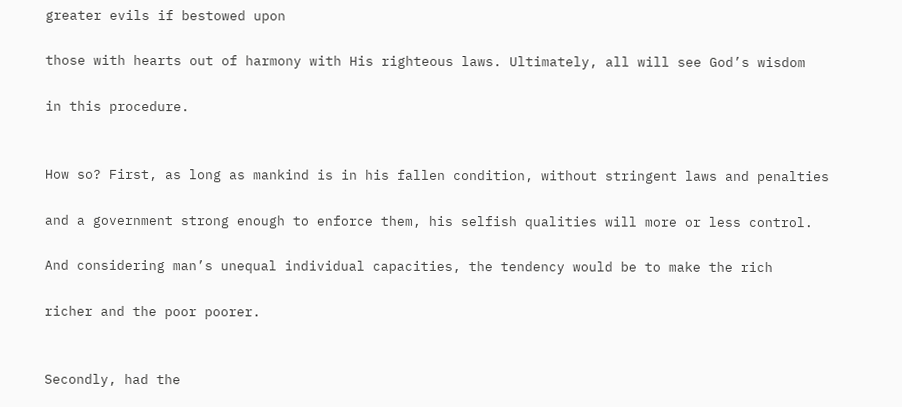greater evils if bestowed upon

those with hearts out of harmony with His righteous laws. Ultimately, all will see God’s wisdom

in this procedure.


How so? First, as long as mankind is in his fallen condition, without stringent laws and penalties

and a government strong enough to enforce them, his selfish qualities will more or less control.

And considering man’s unequal individual capacities, the tendency would be to make the rich

richer and the poor poorer.


Secondly, had the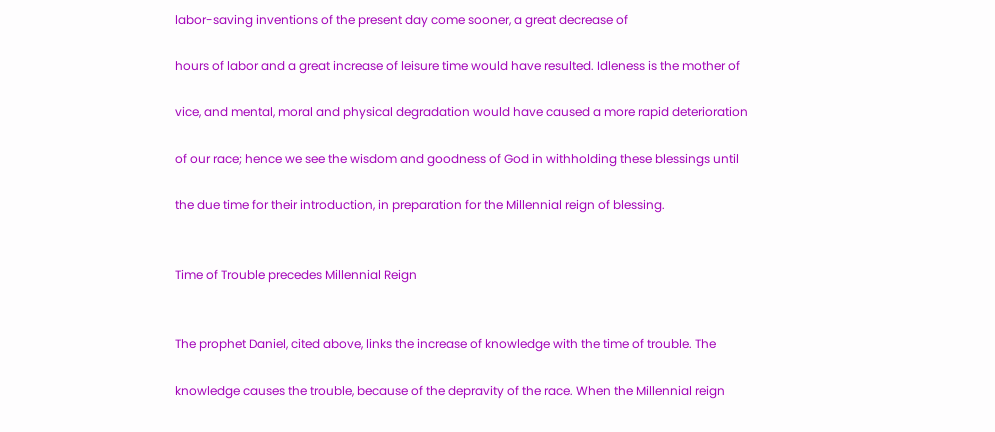labor-saving inventions of the present day come sooner, a great decrease of

hours of labor and a great increase of leisure time would have resulted. Idleness is the mother of

vice, and mental, moral and physical degradation would have caused a more rapid deterioration

of our race; hence we see the wisdom and goodness of God in withholding these blessings until

the due time for their introduction, in preparation for the Millennial reign of blessing.


Time of Trouble precedes Millennial Reign


The prophet Daniel, cited above, links the increase of knowledge with the time of trouble. The

knowledge causes the trouble, because of the depravity of the race. When the Millennial reign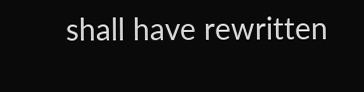shall have rewritten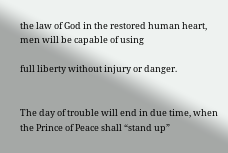the law of God in the restored human heart, men will be capable of using

full liberty without injury or danger.


The day of trouble will end in due time, when the Prince of Peace shall “stand up”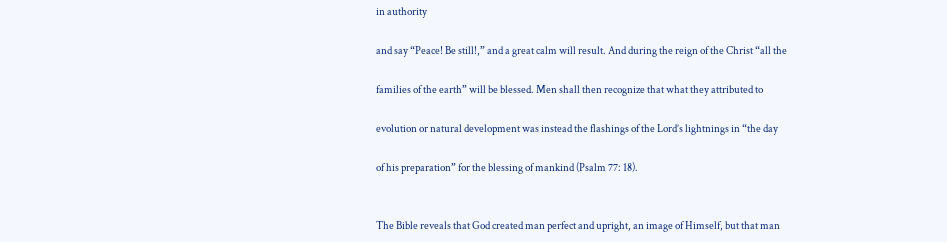in authority

and say “Peace! Be still!,” and a great calm will result. And during the reign of the Christ “all the

families of the earth” will be blessed. Men shall then recognize that what they attributed to

evolution or natural development was instead the flashings of the Lord’s lightnings in “the day

of his preparation” for the blessing of mankind (Psalm 77: 18).


The Bible reveals that God created man perfect and upright, an image of Himself, but that man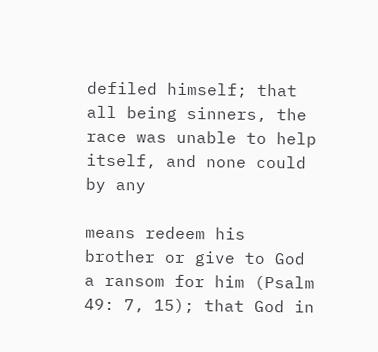defiled himself; that all being sinners, the race was unable to help itself, and none could by any

means redeem his brother or give to God a ransom for him (Psalm 49: 7, 15); that God in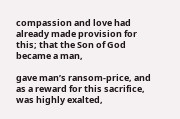compassion and love had already made provision for this; that the Son of God became a man,

gave man’s ransom-price, and as a reward for this sacrifice, was highly exalted,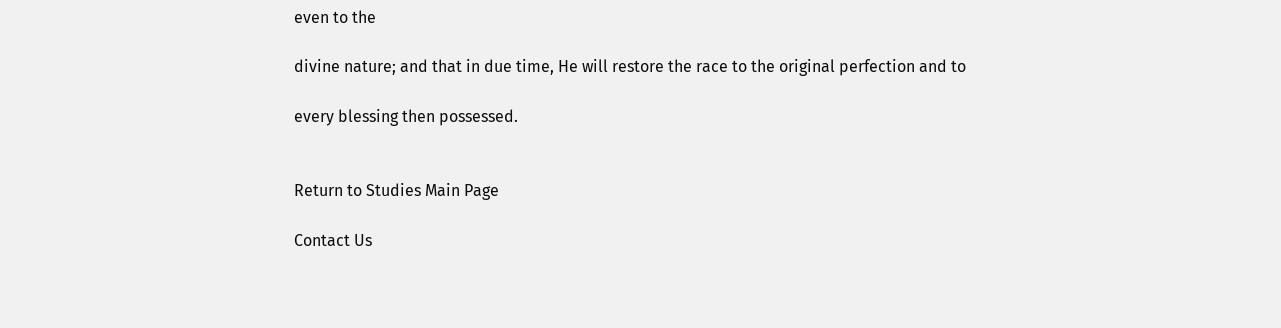even to the

divine nature; and that in due time, He will restore the race to the original perfection and to

every blessing then possessed.


Return to Studies Main Page

Contact Us